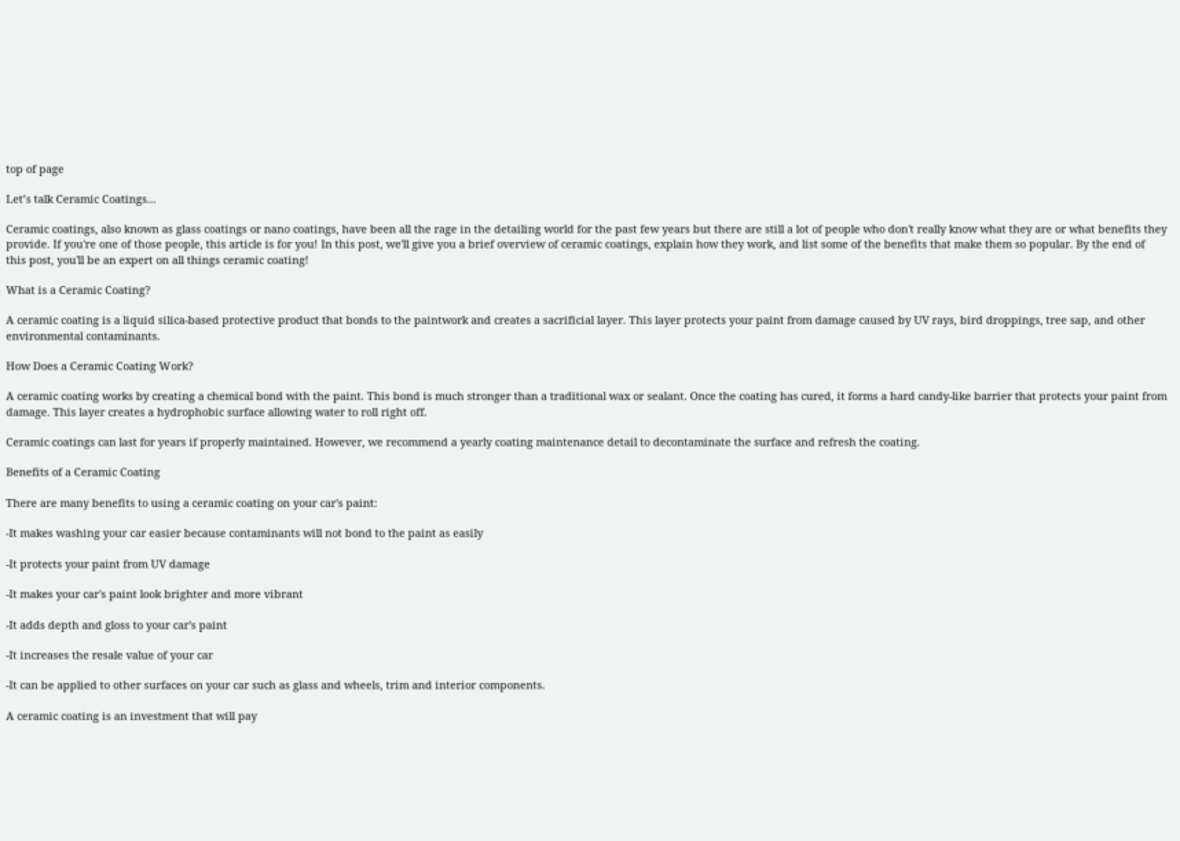top of page

Let’s talk Ceramic Coatings...

Ceramic coatings, also known as glass coatings or nano coatings, have been all the rage in the detailing world for the past few years but there are still a lot of people who don't really know what they are or what benefits they provide. If you're one of those people, this article is for you! In this post, we'll give you a brief overview of ceramic coatings, explain how they work, and list some of the benefits that make them so popular. By the end of this post, you'll be an expert on all things ceramic coating!

What is a Ceramic Coating?

A ceramic coating is a liquid silica-based protective product that bonds to the paintwork and creates a sacrificial layer. This layer protects your paint from damage caused by UV rays, bird droppings, tree sap, and other environmental contaminants.

How Does a Ceramic Coating Work?

A ceramic coating works by creating a chemical bond with the paint. This bond is much stronger than a traditional wax or sealant. Once the coating has cured, it forms a hard candy-like barrier that protects your paint from damage. This layer creates a hydrophobic surface allowing water to roll right off.

Ceramic coatings can last for years if properly maintained. However, we recommend a yearly coating maintenance detail to decontaminate the surface and refresh the coating.

Benefits of a Ceramic Coating

There are many benefits to using a ceramic coating on your car's paint:

-It makes washing your car easier because contaminants will not bond to the paint as easily

-It protects your paint from UV damage

-It makes your car's paint look brighter and more vibrant

-It adds depth and gloss to your car's paint

-It increases the resale value of your car

-It can be applied to other surfaces on your car such as glass and wheels, trim and interior components.

A ceramic coating is an investment that will pay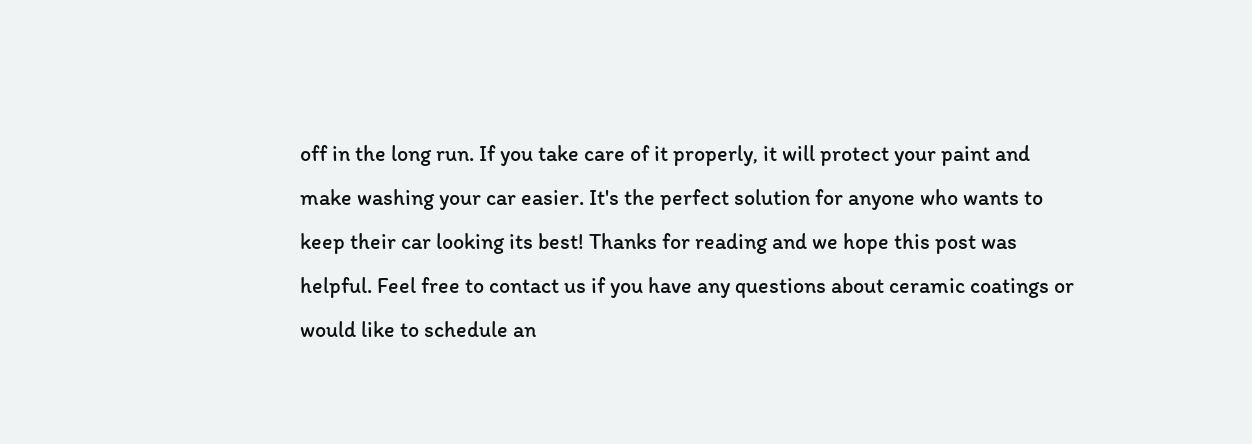off in the long run. If you take care of it properly, it will protect your paint and make washing your car easier. It's the perfect solution for anyone who wants to keep their car looking its best! Thanks for reading and we hope this post was helpful. Feel free to contact us if you have any questions about ceramic coatings or would like to schedule an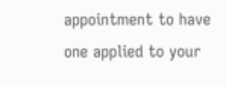appointment to have one applied to your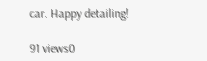car. Happy detailing!

91 views0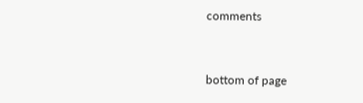comments


bottom of page